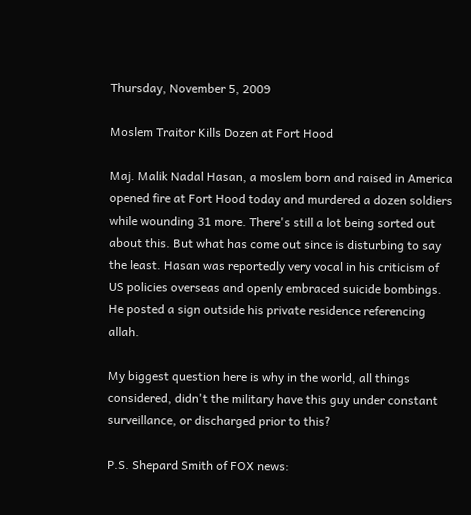Thursday, November 5, 2009

Moslem Traitor Kills Dozen at Fort Hood

Maj. Malik Nadal Hasan, a moslem born and raised in America opened fire at Fort Hood today and murdered a dozen soldiers while wounding 31 more. There's still a lot being sorted out about this. But what has come out since is disturbing to say the least. Hasan was reportedly very vocal in his criticism of US policies overseas and openly embraced suicide bombings. He posted a sign outside his private residence referencing allah.

My biggest question here is why in the world, all things considered, didn't the military have this guy under constant surveillance, or discharged prior to this?

P.S. Shepard Smith of FOX news: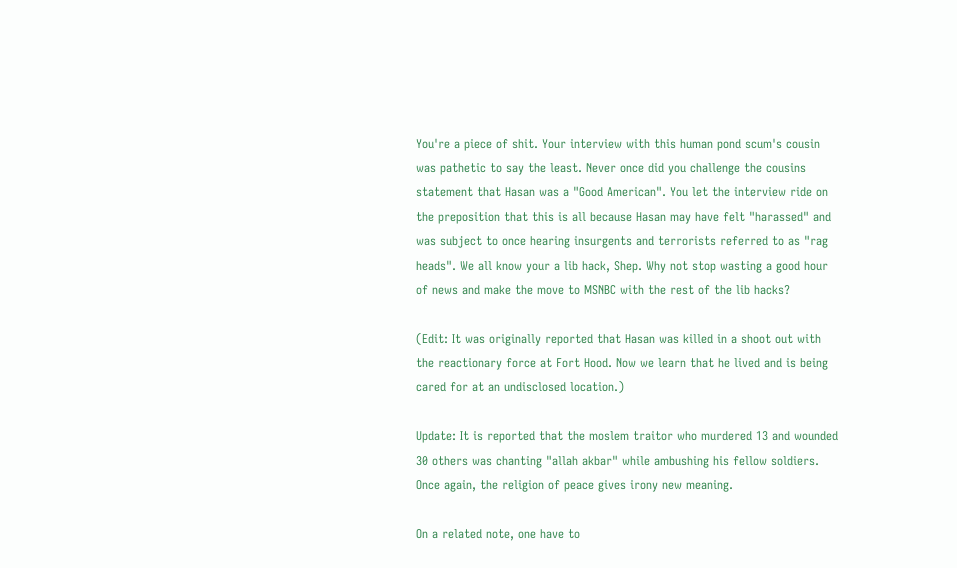You're a piece of shit. Your interview with this human pond scum's cousin was pathetic to say the least. Never once did you challenge the cousins statement that Hasan was a "Good American". You let the interview ride on the preposition that this is all because Hasan may have felt "harassed" and was subject to once hearing insurgents and terrorists referred to as "rag heads". We all know your a lib hack, Shep. Why not stop wasting a good hour of news and make the move to MSNBC with the rest of the lib hacks?

(Edit: It was originally reported that Hasan was killed in a shoot out with the reactionary force at Fort Hood. Now we learn that he lived and is being cared for at an undisclosed location.)

Update: It is reported that the moslem traitor who murdered 13 and wounded 30 others was chanting "allah akbar" while ambushing his fellow soldiers. Once again, the religion of peace gives irony new meaning.

On a related note, one have to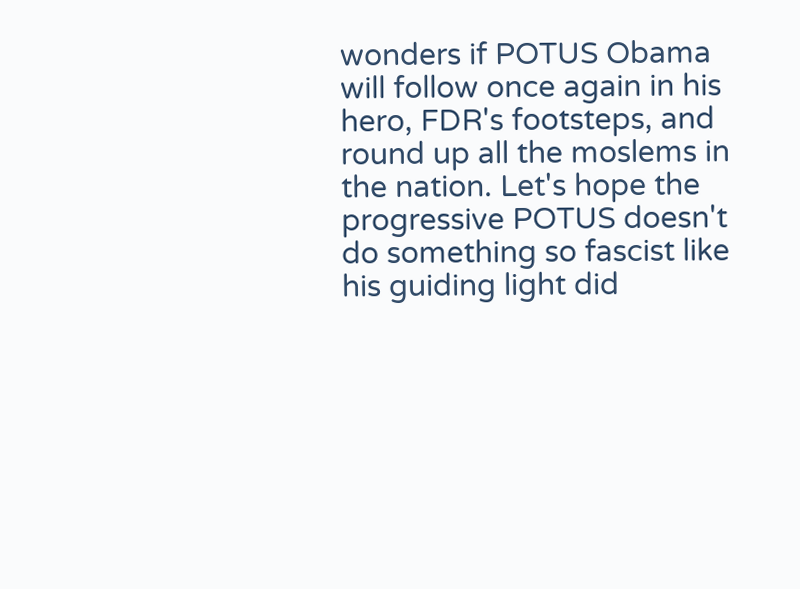wonders if POTUS Obama will follow once again in his hero, FDR's footsteps, and round up all the moslems in the nation. Let's hope the progressive POTUS doesn't do something so fascist like his guiding light did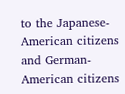to the Japanese-American citizens and German-American citizens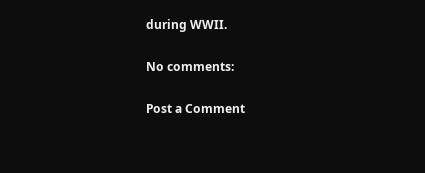during WWII.

No comments:

Post a Comment